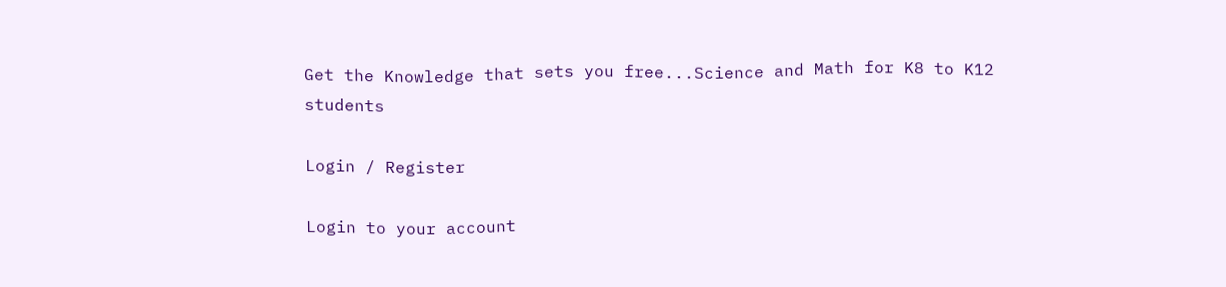Get the Knowledge that sets you free...Science and Math for K8 to K12 students

Login / Register

Login to your account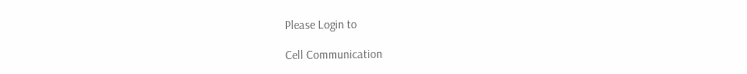Please Login to

Cell Communication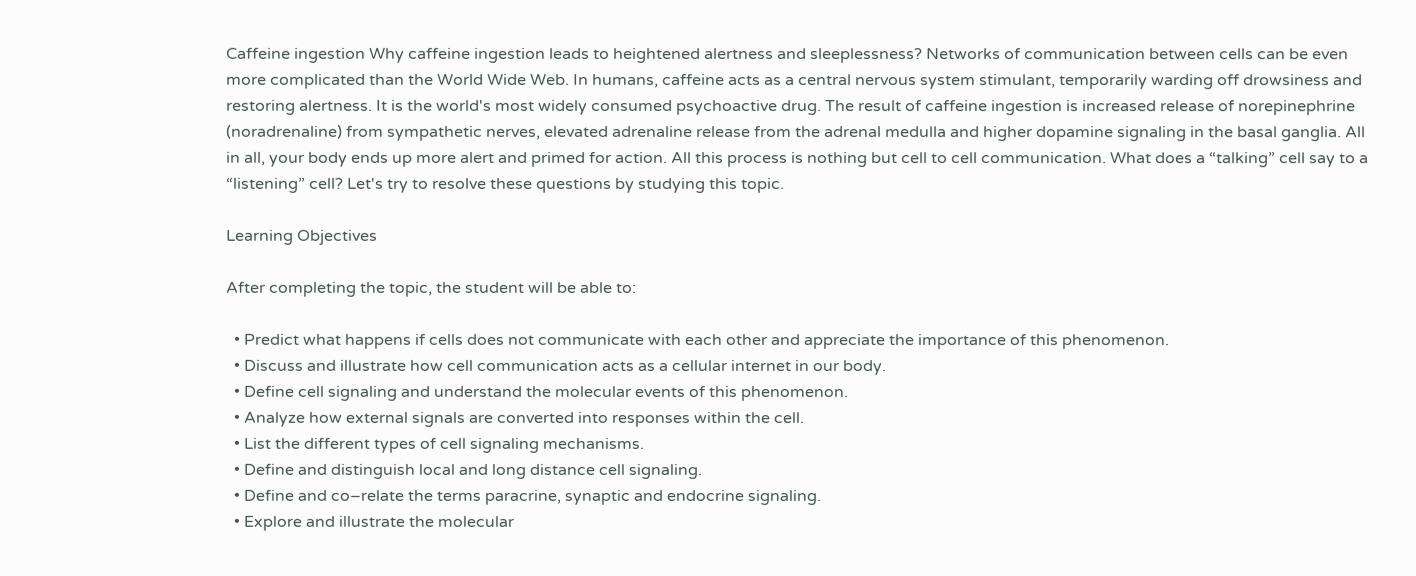Caffeine ingestion Why caffeine ingestion leads to heightened alertness and sleeplessness? Networks of communication between cells can be even more complicated than the World Wide Web. In humans, caffeine acts as a central nervous system stimulant, temporarily warding off drowsiness and restoring alertness. It is the world's most widely consumed psychoactive drug. The result of caffeine ingestion is increased release of norepinephrine (noradrenaline) from sympathetic nerves, elevated adrenaline release from the adrenal medulla and higher dopamine signaling in the basal ganglia. All in all, your body ends up more alert and primed for action. All this process is nothing but cell to cell communication. What does a “talking” cell say to a “listening” cell? Let's try to resolve these questions by studying this topic.

Learning Objectives

After completing the topic, the student will be able to:

  • Predict what happens if cells does not communicate with each other and appreciate the importance of this phenomenon.
  • Discuss and illustrate how cell communication acts as a cellular internet in our body.
  • Define cell signaling and understand the molecular events of this phenomenon.
  • Analyze how external signals are converted into responses within the cell.
  • List the different types of cell signaling mechanisms.
  • Define and distinguish local and long distance cell signaling.
  • Define and co–relate the terms paracrine, synaptic and endocrine signaling.
  • Explore and illustrate the molecular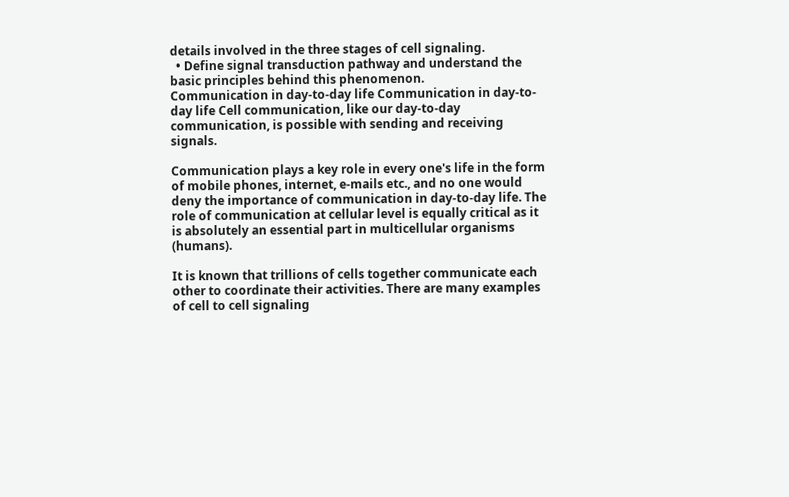details involved in the three stages of cell signaling.
  • Define signal transduction pathway and understand the basic principles behind this phenomenon.
Communication in day-to-day life Communication in day-to-day life Cell communication, like our day-to-day communication, is possible with sending and receiving signals.

Communication plays a key role in every one's life in the form of mobile phones, internet, e-mails etc., and no one would deny the importance of communication in day-to-day life. The role of communication at cellular level is equally critical as it is absolutely an essential part in multicellular organisms (humans).

It is known that trillions of cells together communicate each other to coordinate their activities. There are many examples of cell to cell signaling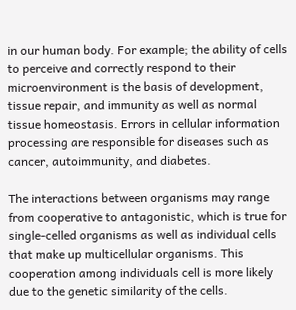in our human body. For example; the ability of cells to perceive and correctly respond to their microenvironment is the basis of development, tissue repair, and immunity as well as normal tissue homeostasis. Errors in cellular information processing are responsible for diseases such as cancer, autoimmunity, and diabetes.

The interactions between organisms may range from cooperative to antagonistic, which is true for single-celled organisms as well as individual cells that make up multicellular organisms. This cooperation among individuals cell is more likely due to the genetic similarity of the cells.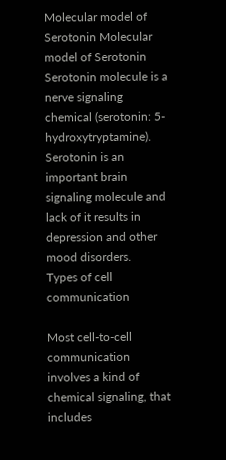Molecular model of Serotonin Molecular model of Serotonin Serotonin molecule is a nerve signaling chemical (serotonin: 5-hydroxytryptamine). Serotonin is an important brain signaling molecule and lack of it results in depression and other mood disorders.
Types of cell communication

Most cell-to-cell communication involves a kind of chemical signaling, that includes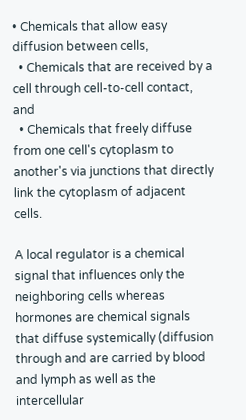• Chemicals that allow easy diffusion between cells,
  • Chemicals that are received by a cell through cell-to-cell contact, and
  • Chemicals that freely diffuse from one cell's cytoplasm to another's via junctions that directly link the cytoplasm of adjacent cells.

A local regulator is a chemical signal that influences only the neighboring cells whereas hormones are chemical signals that diffuse systemically (diffusion through and are carried by blood and lymph as well as the intercellular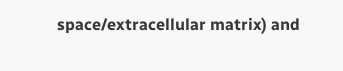space/extracellular matrix) and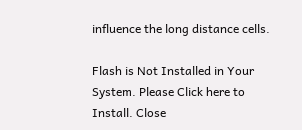influence the long distance cells.

Flash is Not Installed in Your System. Please Click here to Install. Close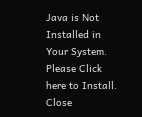Java is Not Installed in Your System. Please Click here to Install. Close